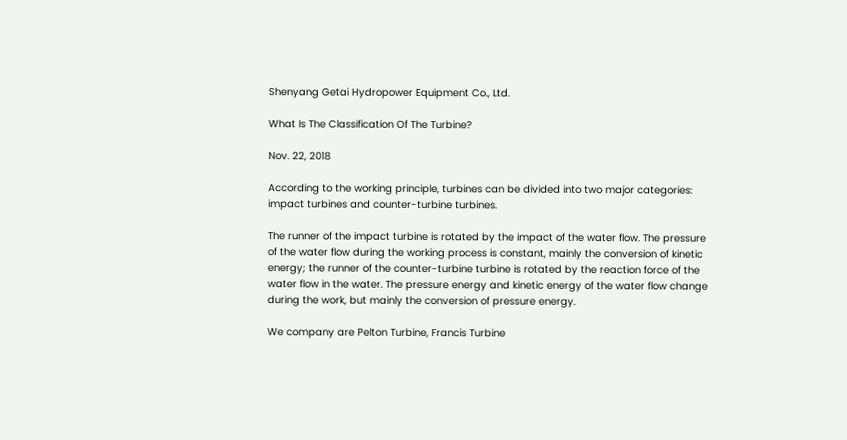Shenyang Getai Hydropower Equipment Co., Ltd.

What Is The Classification Of The Turbine?

Nov. 22, 2018

According to the working principle, turbines can be divided into two major categories: impact turbines and counter-turbine turbines.

The runner of the impact turbine is rotated by the impact of the water flow. The pressure of the water flow during the working process is constant, mainly the conversion of kinetic energy; the runner of the counter-turbine turbine is rotated by the reaction force of the water flow in the water. The pressure energy and kinetic energy of the water flow change during the work, but mainly the conversion of pressure energy.

We company are Pelton Turbine, Francis Turbine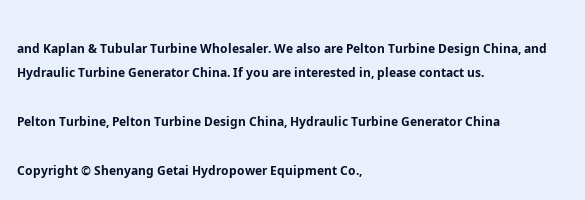and Kaplan & Tubular Turbine Wholesaler. We also are Pelton Turbine Design China, and Hydraulic Turbine Generator China. If you are interested in, please contact us.

Pelton Turbine, Pelton Turbine Design China, Hydraulic Turbine Generator China

Copyright © Shenyang Getai Hydropower Equipment Co.,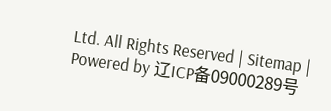Ltd. All Rights Reserved | Sitemap | Powered by 辽ICP备09000289号